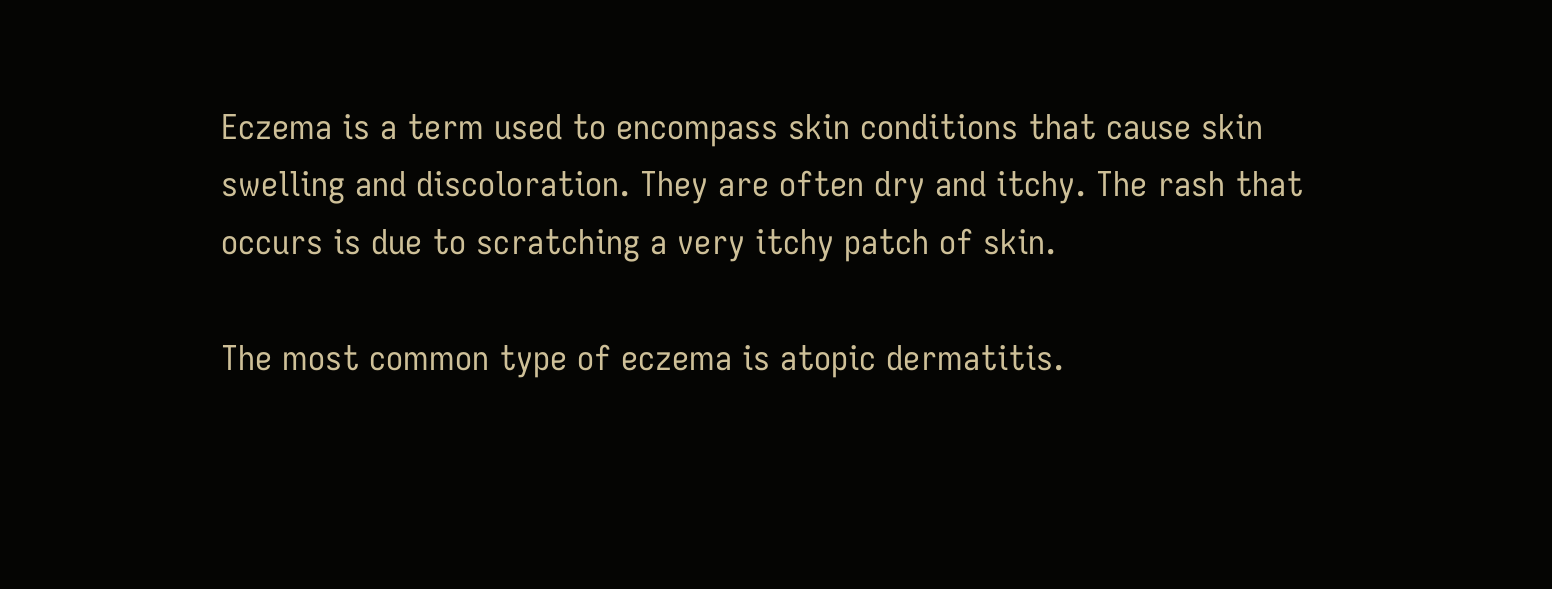Eczema is a term used to encompass skin conditions that cause skin swelling and discoloration. They are often dry and itchy. The rash that occurs is due to scratching a very itchy patch of skin.

The most common type of eczema is atopic dermatitis.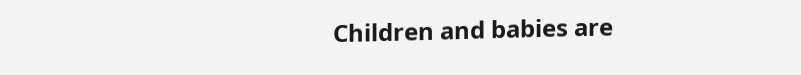Children and babies are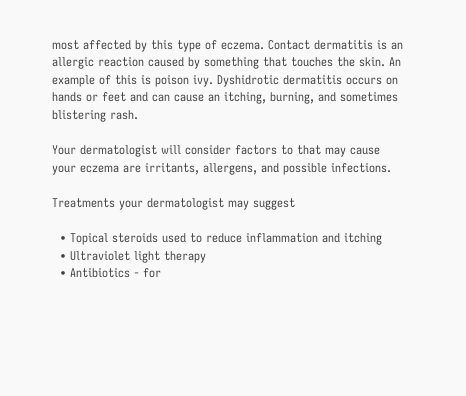most affected by this type of eczema. Contact dermatitis is an allergic reaction caused by something that touches the skin. An example of this is poison ivy. Dyshidrotic dermatitis occurs on hands or feet and can cause an itching, burning, and sometimes blistering rash.

Your dermatologist will consider factors to that may cause your eczema are irritants, allergens, and possible infections.

Treatments your dermatologist may suggest

  • Topical steroids used to reduce inflammation and itching
  • Ultraviolet light therapy
  • Antibiotics - for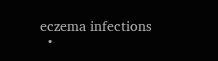eczema infections
  •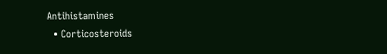Antihistamines
  • Corticosteroids